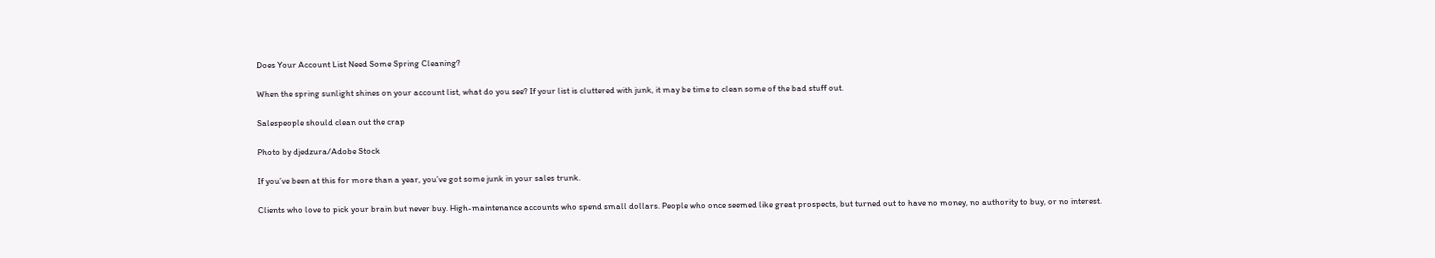Does Your Account List Need Some Spring Cleaning?

When the spring sunlight shines on your account list, what do you see? If your list is cluttered with junk, it may be time to clean some of the bad stuff out.

Salespeople should clean out the crap

Photo by djedzura/Adobe Stock

If you’ve been at this for more than a year, you’ve got some junk in your sales trunk.

Clients who love to pick your brain but never buy. High-maintenance accounts who spend small dollars. People who once seemed like great prospects, but turned out to have no money, no authority to buy, or no interest.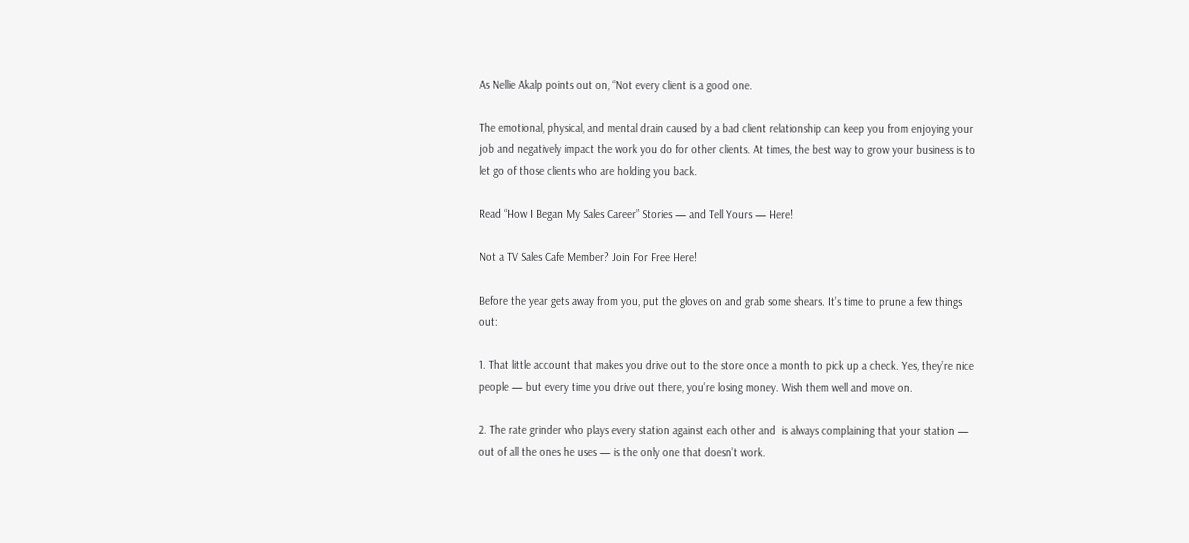As Nellie Akalp points out on, “Not every client is a good one.

The emotional, physical, and mental drain caused by a bad client relationship can keep you from enjoying your job and negatively impact the work you do for other clients. At times, the best way to grow your business is to let go of those clients who are holding you back.

Read “How I Began My Sales Career” Stories — and Tell Yours — Here!

Not a TV Sales Cafe Member? Join For Free Here!

Before the year gets away from you, put the gloves on and grab some shears. It’s time to prune a few things out:

1. That little account that makes you drive out to the store once a month to pick up a check. Yes, they’re nice people — but every time you drive out there, you’re losing money. Wish them well and move on.

2. The rate grinder who plays every station against each other and  is always complaining that your station — out of all the ones he uses — is the only one that doesn’t work.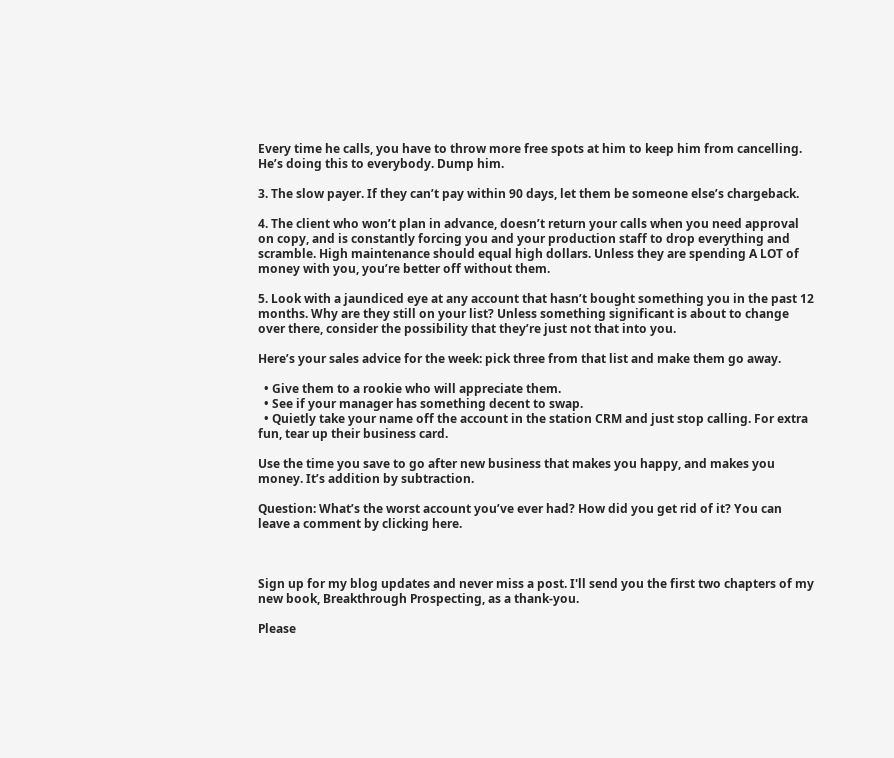Every time he calls, you have to throw more free spots at him to keep him from cancelling. He’s doing this to everybody. Dump him.

3. The slow payer. If they can’t pay within 90 days, let them be someone else’s chargeback.

4. The client who won’t plan in advance, doesn’t return your calls when you need approval on copy, and is constantly forcing you and your production staff to drop everything and scramble. High maintenance should equal high dollars. Unless they are spending A LOT of money with you, you’re better off without them.

5. Look with a jaundiced eye at any account that hasn’t bought something you in the past 12 months. Why are they still on your list? Unless something significant is about to change over there, consider the possibility that they’re just not that into you.

Here’s your sales advice for the week: pick three from that list and make them go away.

  • Give them to a rookie who will appreciate them.
  • See if your manager has something decent to swap.
  • Quietly take your name off the account in the station CRM and just stop calling. For extra fun, tear up their business card.

Use the time you save to go after new business that makes you happy, and makes you money. It’s addition by subtraction.

Question: What’s the worst account you’ve ever had? How did you get rid of it? You can leave a comment by clicking here.



Sign up for my blog updates and never miss a post. I'll send you the first two chapters of my new book, Breakthrough Prospecting, as a thank-you.

Please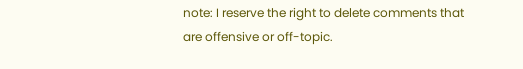note: I reserve the right to delete comments that are offensive or off-topic.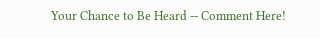Your Chance to Be Heard -- Comment Here!